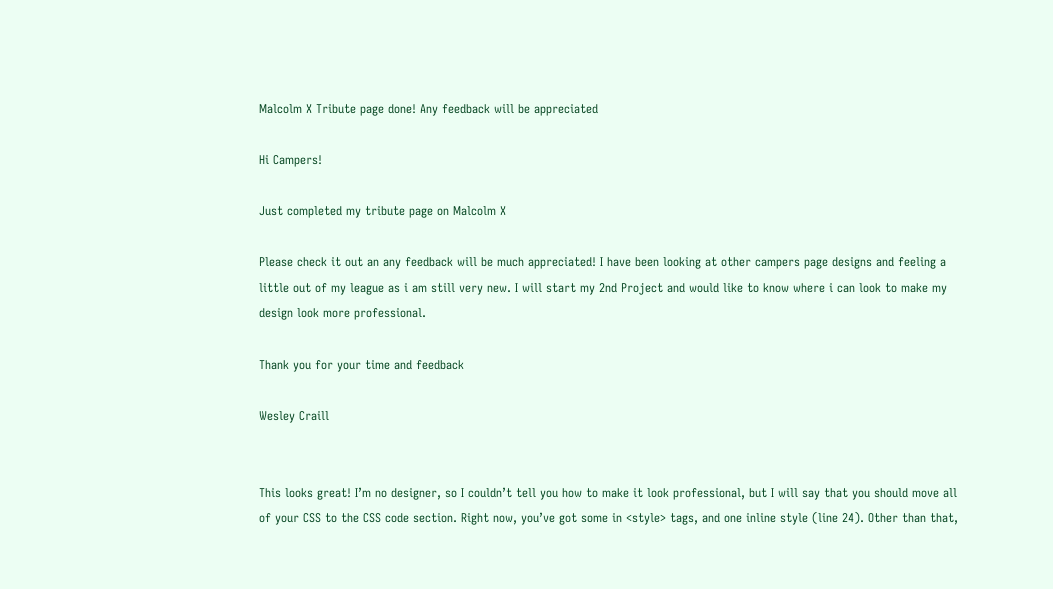Malcolm X Tribute page done! Any feedback will be appreciated

Hi Campers!

Just completed my tribute page on Malcolm X

Please check it out an any feedback will be much appreciated! I have been looking at other campers page designs and feeling a little out of my league as i am still very new. I will start my 2nd Project and would like to know where i can look to make my design look more professional.

Thank you for your time and feedback

Wesley Craill


This looks great! I’m no designer, so I couldn’t tell you how to make it look professional, but I will say that you should move all of your CSS to the CSS code section. Right now, you’ve got some in <style> tags, and one inline style (line 24). Other than that,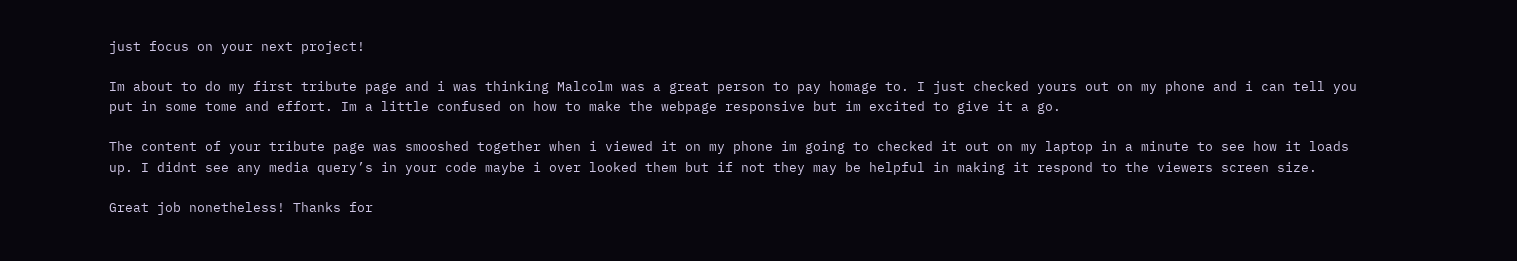just focus on your next project!

Im about to do my first tribute page and i was thinking Malcolm was a great person to pay homage to. I just checked yours out on my phone and i can tell you put in some tome and effort. Im a little confused on how to make the webpage responsive but im excited to give it a go.

The content of your tribute page was smooshed together when i viewed it on my phone im going to checked it out on my laptop in a minute to see how it loads up. I didnt see any media query’s in your code maybe i over looked them but if not they may be helpful in making it respond to the viewers screen size.

Great job nonetheless! Thanks for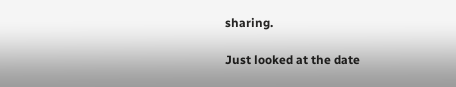sharing.

Just looked at the date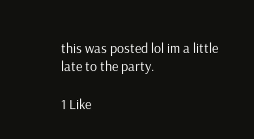this was posted lol im a little late to the party.

1 Like